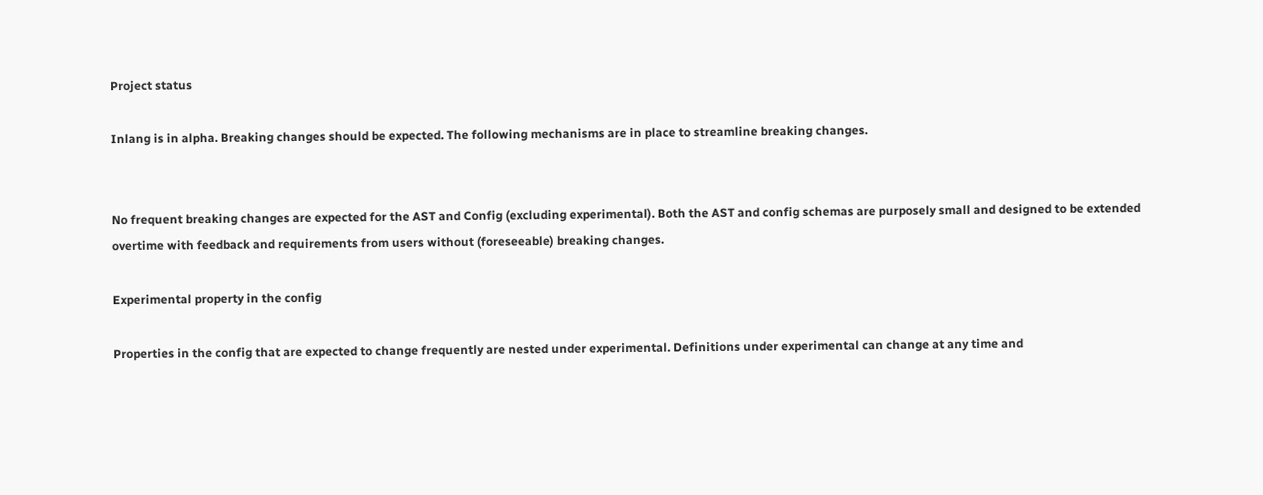Project status

Inlang is in alpha. Breaking changes should be expected. The following mechanisms are in place to streamline breaking changes.


No frequent breaking changes are expected for the AST and Config (excluding experimental). Both the AST and config schemas are purposely small and designed to be extended overtime with feedback and requirements from users without (foreseeable) breaking changes.

Experimental property in the config

Properties in the config that are expected to change frequently are nested under experimental. Definitions under experimental can change at any time and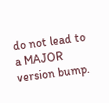do not lead to a MAJOR version bump.